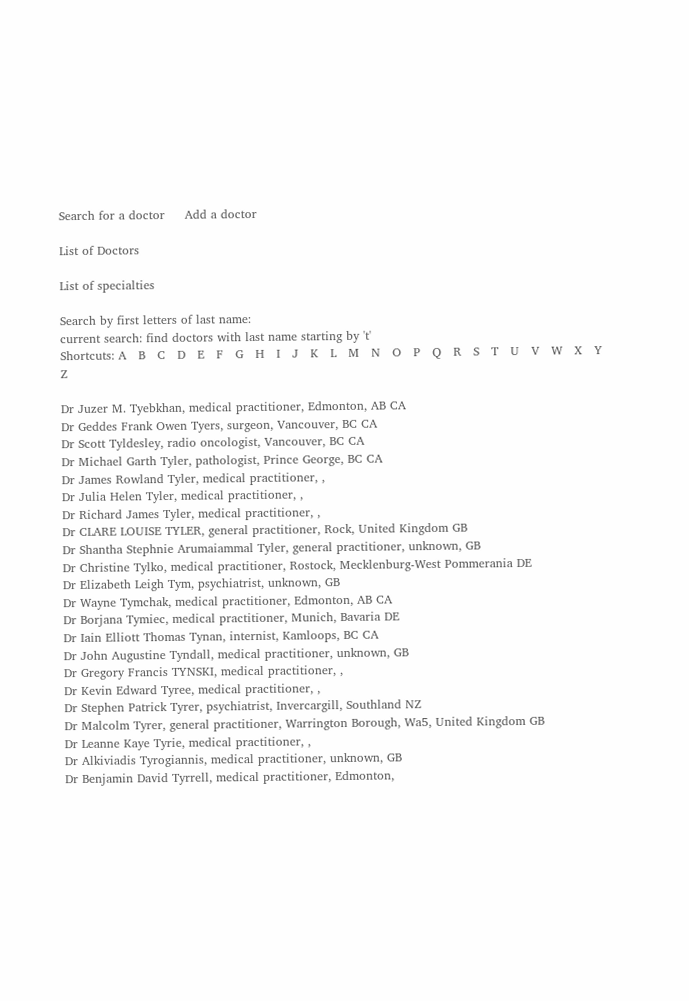Search for a doctor     Add a doctor

List of Doctors

List of specialties

Search by first letters of last name:
current search: find doctors with last name starting by 't'
Shortcuts: A   B   C   D   E   F   G   H   I   J   K   L   M   N   O   P   Q   R   S   T   U   V   W   X   Y   Z

Dr Juzer M. Tyebkhan, medical practitioner, Edmonton, AB CA
Dr Geddes Frank Owen Tyers, surgeon, Vancouver, BC CA
Dr Scott Tyldesley, radio oncologist, Vancouver, BC CA
Dr Michael Garth Tyler, pathologist, Prince George, BC CA
Dr James Rowland Tyler, medical practitioner, ,
Dr Julia Helen Tyler, medical practitioner, ,
Dr Richard James Tyler, medical practitioner, ,
Dr CLARE LOUISE TYLER, general practitioner, Rock, United Kingdom GB
Dr Shantha Stephnie Arumaiammal Tyler, general practitioner, unknown, GB
Dr Christine Tylko, medical practitioner, Rostock, Mecklenburg-West Pommerania DE
Dr Elizabeth Leigh Tym, psychiatrist, unknown, GB
Dr Wayne Tymchak, medical practitioner, Edmonton, AB CA
Dr Borjana Tymiec, medical practitioner, Munich, Bavaria DE
Dr Iain Elliott Thomas Tynan, internist, Kamloops, BC CA
Dr John Augustine Tyndall, medical practitioner, unknown, GB
Dr Gregory Francis TYNSKI, medical practitioner, ,
Dr Kevin Edward Tyree, medical practitioner, ,
Dr Stephen Patrick Tyrer, psychiatrist, Invercargill, Southland NZ
Dr Malcolm Tyrer, general practitioner, Warrington Borough, Wa5, United Kingdom GB
Dr Leanne Kaye Tyrie, medical practitioner, ,
Dr Alkiviadis Tyrogiannis, medical practitioner, unknown, GB
Dr Benjamin David Tyrrell, medical practitioner, Edmonton,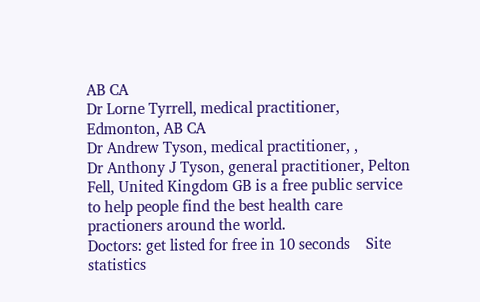AB CA
Dr Lorne Tyrrell, medical practitioner, Edmonton, AB CA
Dr Andrew Tyson, medical practitioner, ,
Dr Anthony J Tyson, general practitioner, Pelton Fell, United Kingdom GB is a free public service to help people find the best health care practioners around the world.
Doctors: get listed for free in 10 seconds    Site statistics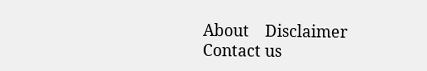About    Disclaimer    Contact us